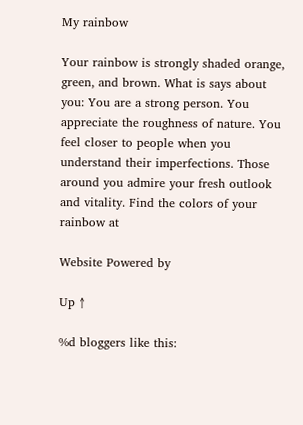My rainbow

Your rainbow is strongly shaded orange, green, and brown. What is says about you: You are a strong person. You appreciate the roughness of nature. You feel closer to people when you understand their imperfections. Those around you admire your fresh outlook and vitality. Find the colors of your rainbow at

Website Powered by

Up ↑

%d bloggers like this: